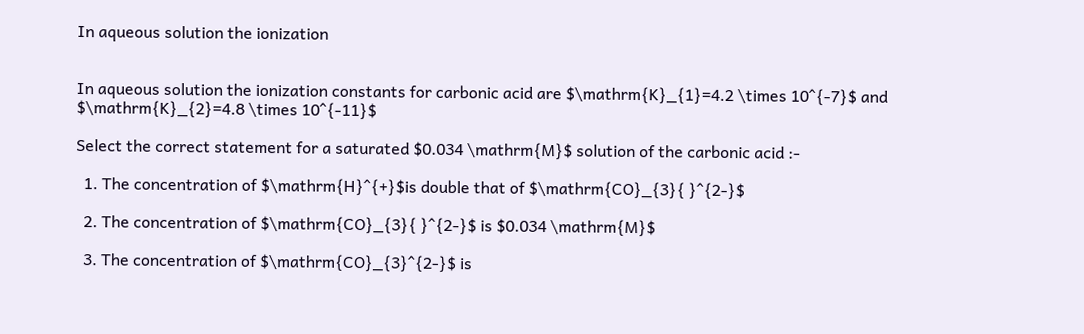In aqueous solution the ionization


In aqueous solution the ionization constants for carbonic acid are $\mathrm{K}_{1}=4.2 \times 10^{-7}$ and $\mathrm{K}_{2}=4.8 \times 10^{-11}$

Select the correct statement for a saturated $0.034 \mathrm{M}$ solution of the carbonic acid :-

  1. The concentration of $\mathrm{H}^{+}$is double that of $\mathrm{CO}_{3}{ }^{2-}$

  2. The concentration of $\mathrm{CO}_{3}{ }^{2-}$ is $0.034 \mathrm{M}$

  3. The concentration of $\mathrm{CO}_{3}^{2-}$ is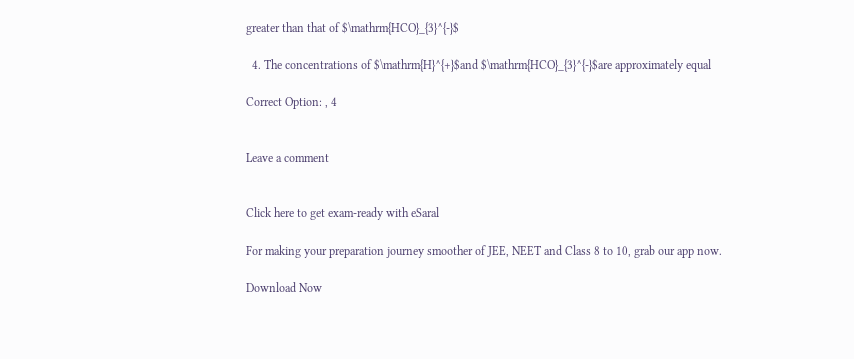greater than that of $\mathrm{HCO}_{3}^{-}$

  4. The concentrations of $\mathrm{H}^{+}$and $\mathrm{HCO}_{3}^{-}$are approximately equal

Correct Option: , 4


Leave a comment


Click here to get exam-ready with eSaral

For making your preparation journey smoother of JEE, NEET and Class 8 to 10, grab our app now.

Download Now